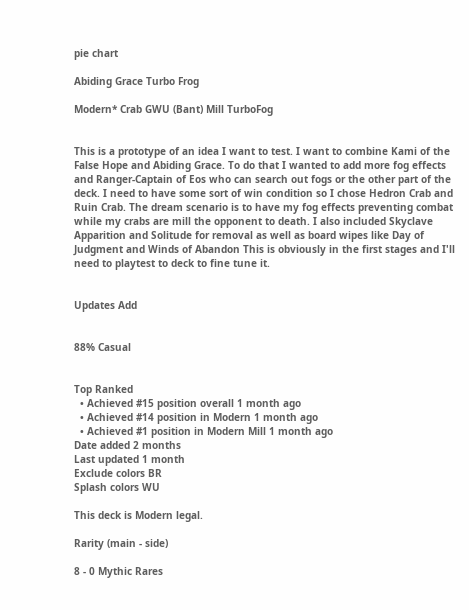pie chart

Abiding Grace Turbo Frog

Modern* Crab GWU (Bant) Mill TurboFog


This is a prototype of an idea I want to test. I want to combine Kami of the False Hope and Abiding Grace. To do that I wanted to add more fog effects and Ranger-Captain of Eos who can search out fogs or the other part of the deck. I need to have some sort of win condition so I chose Hedron Crab and Ruin Crab. The dream scenario is to have my fog effects preventing combat while my crabs are mill the opponent to death. I also included Skyclave Apparition and Solitude for removal as well as board wipes like Day of Judgment and Winds of Abandon This is obviously in the first stages and I'll need to playtest to deck to fine tune it.


Updates Add


88% Casual


Top Ranked
  • Achieved #15 position overall 1 month ago
  • Achieved #14 position in Modern 1 month ago
  • Achieved #1 position in Modern Mill 1 month ago
Date added 2 months
Last updated 1 month
Exclude colors BR
Splash colors WU

This deck is Modern legal.

Rarity (main - side)

8 - 0 Mythic Rares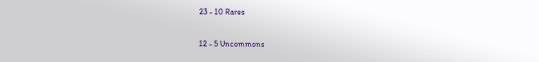23 - 10 Rares

12 - 5 Uncommons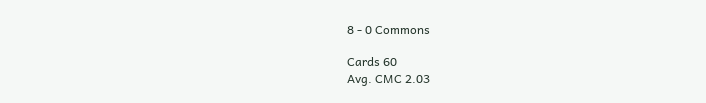8 - 0 Commons

Cards 60
Avg. CMC 2.03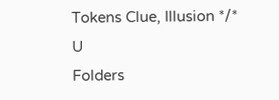Tokens Clue, Illusion */* U
Folders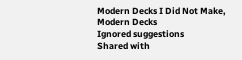Modern Decks I Did Not Make, Modern Decks
Ignored suggestions
Shared with